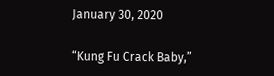January 30, 2020

“Kung Fu Crack Baby,”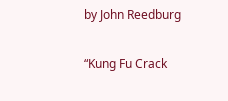by John Reedburg

“Kung Fu Crack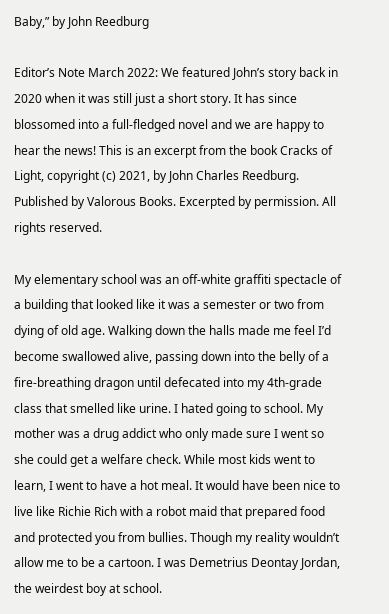Baby,” by John Reedburg

Editor’s Note March 2022: We featured John’s story back in 2020 when it was still just a short story. It has since blossomed into a full-fledged novel and we are happy to hear the news! This is an excerpt from the book Cracks of Light, copyright (c) 2021, by John Charles Reedburg. Published by Valorous Books. Excerpted by permission. All rights reserved.

My elementary school was an off-white graffiti spectacle of a building that looked like it was a semester or two from dying of old age. Walking down the halls made me feel I’d become swallowed alive, passing down into the belly of a fire-breathing dragon until defecated into my 4th-grade class that smelled like urine. I hated going to school. My mother was a drug addict who only made sure I went so she could get a welfare check. While most kids went to learn, I went to have a hot meal. It would have been nice to live like Richie Rich with a robot maid that prepared food and protected you from bullies. Though my reality wouldn’t allow me to be a cartoon. I was Demetrius Deontay Jordan, the weirdest boy at school.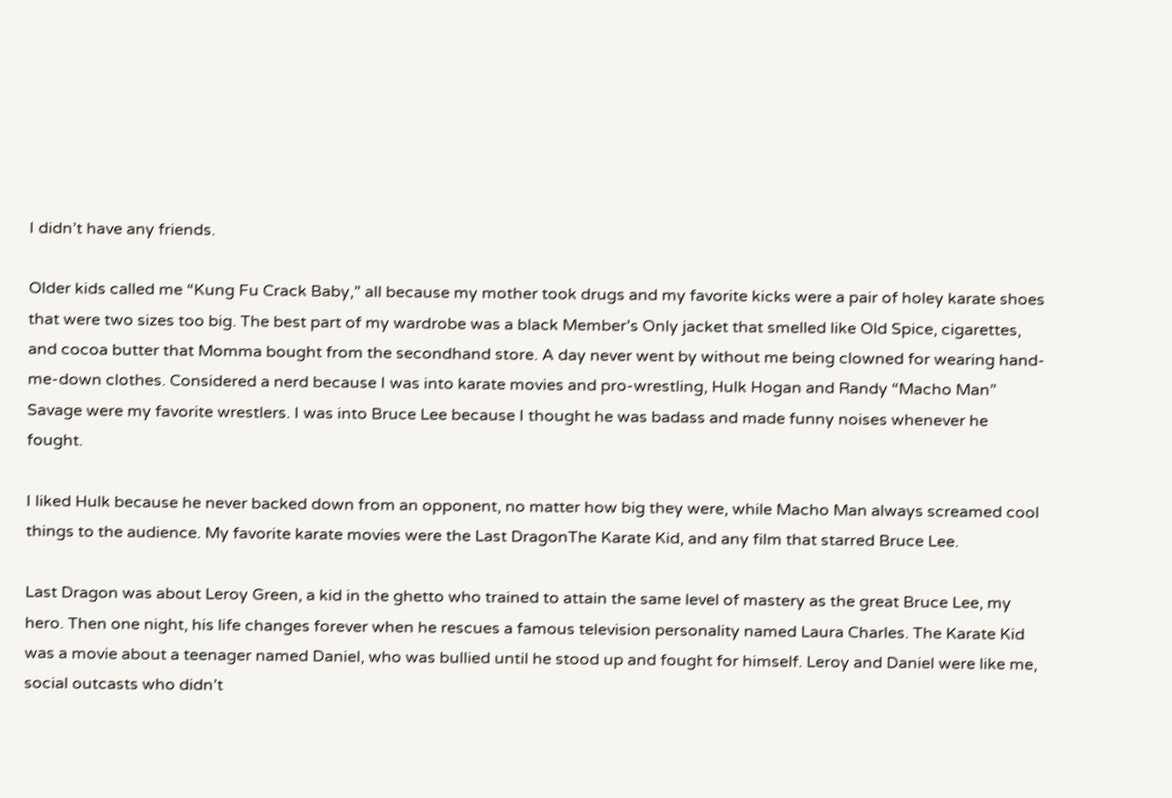I didn’t have any friends.

Older kids called me “Kung Fu Crack Baby,” all because my mother took drugs and my favorite kicks were a pair of holey karate shoes that were two sizes too big. The best part of my wardrobe was a black Member’s Only jacket that smelled like Old Spice, cigarettes, and cocoa butter that Momma bought from the secondhand store. A day never went by without me being clowned for wearing hand-me-down clothes. Considered a nerd because I was into karate movies and pro-wrestling, Hulk Hogan and Randy “Macho Man” Savage were my favorite wrestlers. I was into Bruce Lee because I thought he was badass and made funny noises whenever he fought.

I liked Hulk because he never backed down from an opponent, no matter how big they were, while Macho Man always screamed cool things to the audience. My favorite karate movies were the Last DragonThe Karate Kid, and any film that starred Bruce Lee.

Last Dragon was about Leroy Green, a kid in the ghetto who trained to attain the same level of mastery as the great Bruce Lee, my hero. Then one night, his life changes forever when he rescues a famous television personality named Laura Charles. The Karate Kid was a movie about a teenager named Daniel, who was bullied until he stood up and fought for himself. Leroy and Daniel were like me, social outcasts who didn’t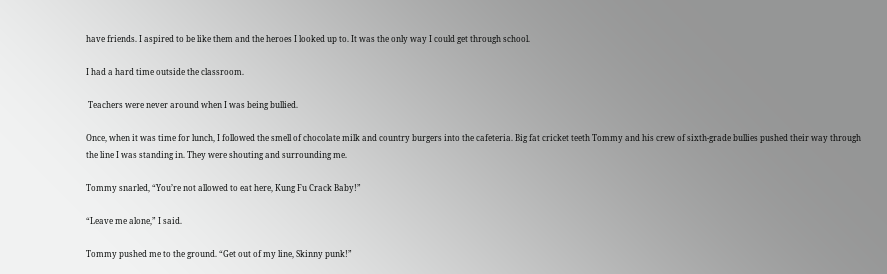have friends. I aspired to be like them and the heroes I looked up to. It was the only way I could get through school.

I had a hard time outside the classroom.

 Teachers were never around when I was being bullied.

Once, when it was time for lunch, I followed the smell of chocolate milk and country burgers into the cafeteria. Big fat cricket teeth Tommy and his crew of sixth-grade bullies pushed their way through the line I was standing in. They were shouting and surrounding me.

Tommy snarled, “You’re not allowed to eat here, Kung Fu Crack Baby!”

“Leave me alone,” I said.

Tommy pushed me to the ground. “Get out of my line, Skinny punk!”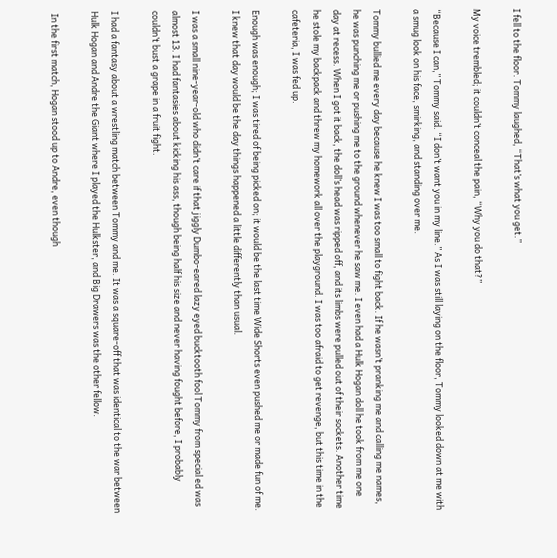I fell to the floor. Tommy laughed, “That’s what you get.”

My voice trembled; it couldn’t conceal the pain, “Why you do that?”

“Because I can,” Tommy said. “I don’t want you in my line.” As I was still laying on the floor, Tommy looked down at me with a smug look on his face, smirking, and standing over me.

Tommy bullied me every day because he knew I was too small to fight back. If he wasn’t pranking me and calling me names, he was punching me or pushing me to the ground whenever he saw me. I even had a Hulk Hogan doll he took from me one day at recess. When I got it back, the doll’s head was ripped off, and its limbs were pulled out of their sockets. Another time he stole my backpack and threw my homework all over the playground. I was too afraid to get revenge, but this time in the cafeteria, I was fed up.

Enough was enough; I was tired of being picked on; it would be the last time Wide Shorts even pushed me or made fun of me. I knew that day would be the day things happened a little differently than usual.

I was a small nine-year-old who didn’t care if that jiggly Dumbo-eared lazy eyed bucktooth fool Tommy from special ed was almost 13. I had fantasies about kicking his ass, though being half his size and never having fought before, I probably couldn’t bust a grape in a fruit fight.

I had a fantasy about a wrestling match between Tommy and me. It was a square-off that was identical to the war between Hulk Hogan and Andre the Giant where I played the Hulkster, and Big Drawers was the other fellow.

 In the first match, Hogan stood up to Andre, even though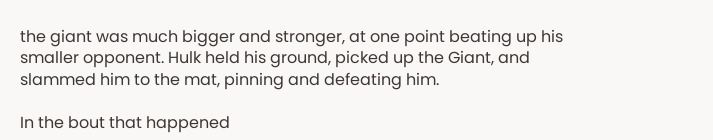the giant was much bigger and stronger, at one point beating up his smaller opponent. Hulk held his ground, picked up the Giant, and slammed him to the mat, pinning and defeating him.

In the bout that happened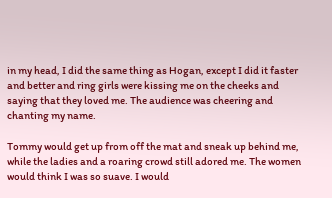in my head, I did the same thing as Hogan, except I did it faster and better and ring girls were kissing me on the cheeks and saying that they loved me. The audience was cheering and chanting my name.

Tommy would get up from off the mat and sneak up behind me, while the ladies and a roaring crowd still adored me. The women would think I was so suave. I would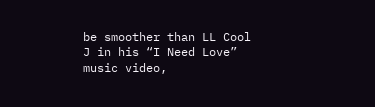be smoother than LL Cool J in his “I Need Love” music video,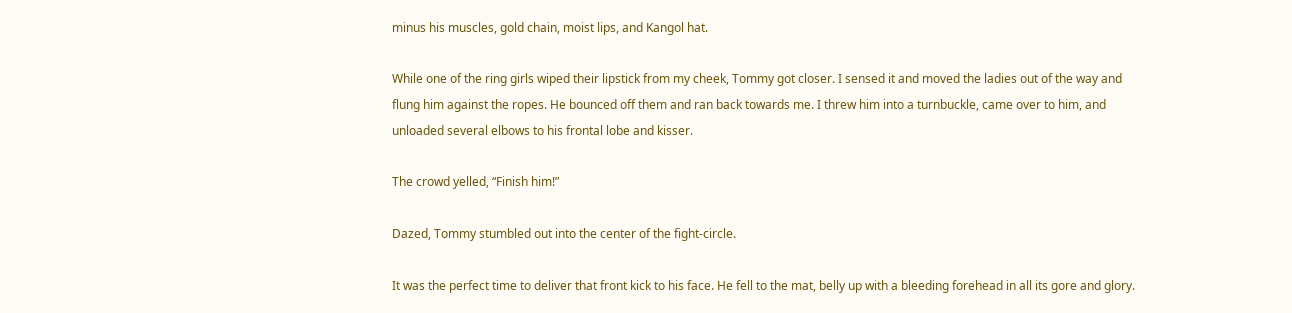minus his muscles, gold chain, moist lips, and Kangol hat.

While one of the ring girls wiped their lipstick from my cheek, Tommy got closer. I sensed it and moved the ladies out of the way and flung him against the ropes. He bounced off them and ran back towards me. I threw him into a turnbuckle, came over to him, and unloaded several elbows to his frontal lobe and kisser.

The crowd yelled, “Finish him!”

Dazed, Tommy stumbled out into the center of the fight-circle.

It was the perfect time to deliver that front kick to his face. He fell to the mat, belly up with a bleeding forehead in all its gore and glory.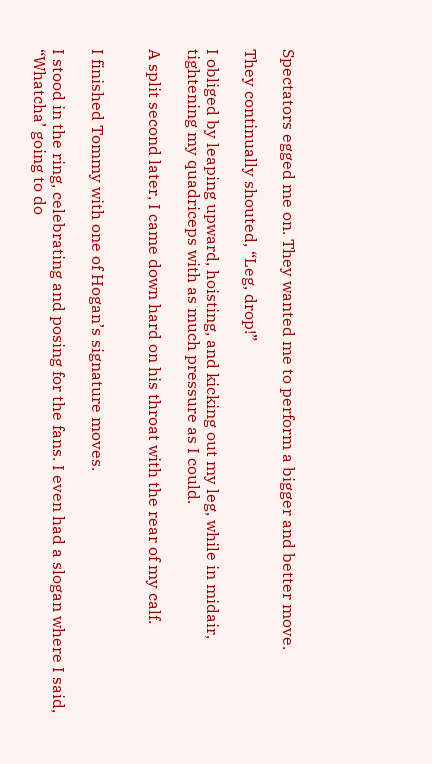Spectators egged me on. They wanted me to perform a bigger and better move.

They continually shouted, “Leg, drop!”

I obliged by leaping upward, hoisting, and kicking out my leg, while in midair, tightening my quadriceps with as much pressure as I could.

A split second later, I came down hard on his throat with the rear of my calf.


I finished Tommy with one of Hogan’s signature moves.

I stood in the ring, celebrating and posing for the fans. I even had a slogan where I said, “Whatcha’ going to do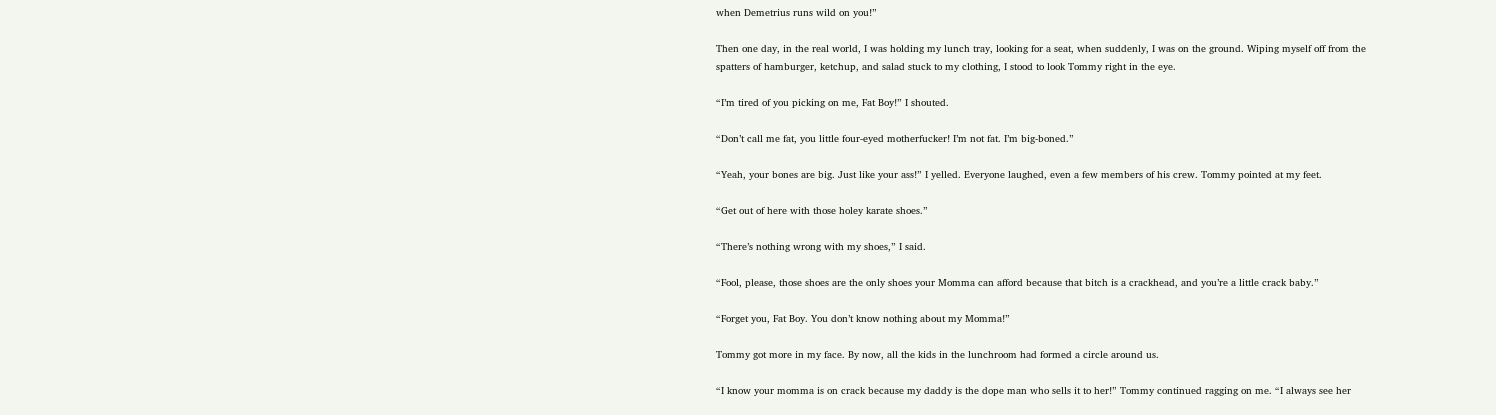when Demetrius runs wild on you!”

Then one day, in the real world, I was holding my lunch tray, looking for a seat, when suddenly, I was on the ground. Wiping myself off from the spatters of hamburger, ketchup, and salad stuck to my clothing, I stood to look Tommy right in the eye.

“I’m tired of you picking on me, Fat Boy!” I shouted.

“Don’t call me fat, you little four-eyed motherfucker! I’m not fat. I’m big-boned.”

“Yeah, your bones are big. Just like your ass!” I yelled. Everyone laughed, even a few members of his crew. Tommy pointed at my feet.

“Get out of here with those holey karate shoes.”

“There’s nothing wrong with my shoes,” I said.

“Fool, please, those shoes are the only shoes your Momma can afford because that bitch is a crackhead, and you’re a little crack baby.”

“Forget you, Fat Boy. You don’t know nothing about my Momma!”

Tommy got more in my face. By now, all the kids in the lunchroom had formed a circle around us.

“I know your momma is on crack because my daddy is the dope man who sells it to her!” Tommy continued ragging on me. “I always see her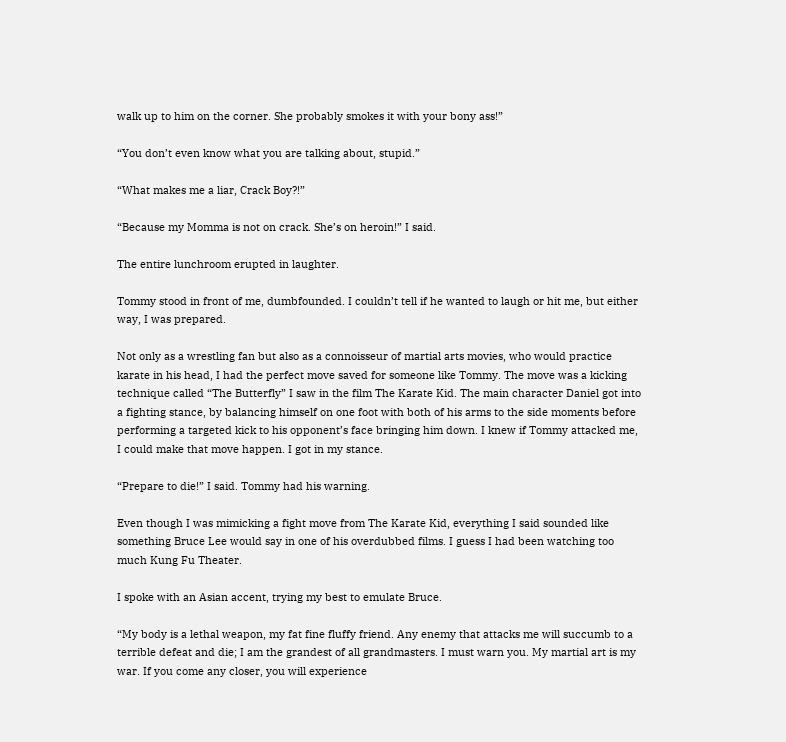walk up to him on the corner. She probably smokes it with your bony ass!”

“You don’t even know what you are talking about, stupid.”

“What makes me a liar, Crack Boy?!”

“Because my Momma is not on crack. She’s on heroin!” I said.

The entire lunchroom erupted in laughter.

Tommy stood in front of me, dumbfounded. I couldn’t tell if he wanted to laugh or hit me, but either way, I was prepared.

Not only as a wrestling fan but also as a connoisseur of martial arts movies, who would practice karate in his head, I had the perfect move saved for someone like Tommy. The move was a kicking technique called “The Butterfly” I saw in the film The Karate Kid. The main character Daniel got into a fighting stance, by balancing himself on one foot with both of his arms to the side moments before performing a targeted kick to his opponent’s face bringing him down. I knew if Tommy attacked me, I could make that move happen. I got in my stance.

“Prepare to die!” I said. Tommy had his warning.

Even though I was mimicking a fight move from The Karate Kid, everything I said sounded like something Bruce Lee would say in one of his overdubbed films. I guess I had been watching too much Kung Fu Theater.

I spoke with an Asian accent, trying my best to emulate Bruce.

“My body is a lethal weapon, my fat fine fluffy friend. Any enemy that attacks me will succumb to a terrible defeat and die; I am the grandest of all grandmasters. I must warn you. My martial art is my war. If you come any closer, you will experience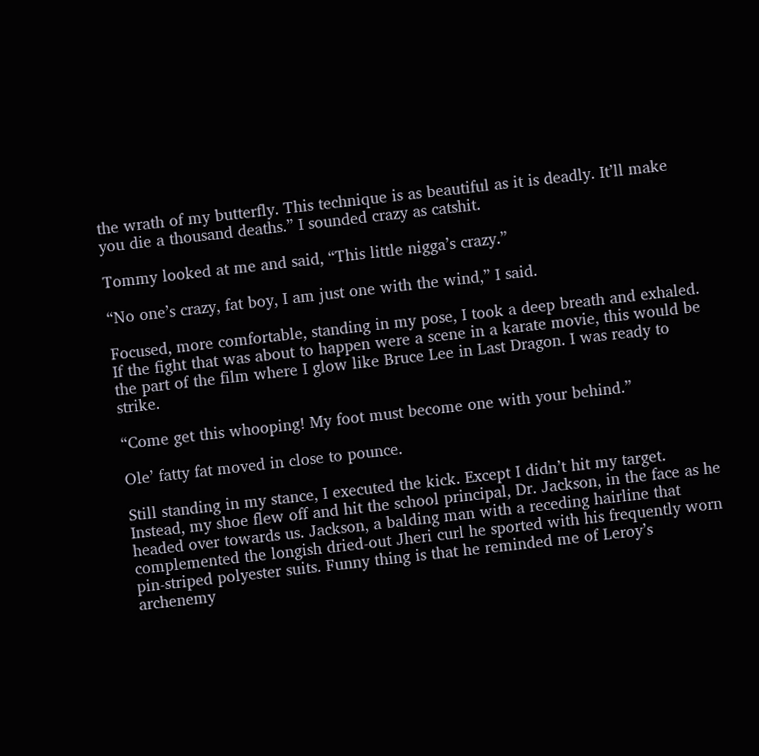the wrath of my butterfly. This technique is as beautiful as it is deadly. It’ll make you die a thousand deaths.” I sounded crazy as catshit.

Tommy looked at me and said, “This little nigga’s crazy.”

“No one’s crazy, fat boy, I am just one with the wind,” I said.

Focused, more comfortable, standing in my pose, I took a deep breath and exhaled. If the fight that was about to happen were a scene in a karate movie, this would be the part of the film where I glow like Bruce Lee in Last Dragon. I was ready to strike.

“Come get this whooping! My foot must become one with your behind.”

Ole’ fatty fat moved in close to pounce.

Still standing in my stance, I executed the kick. Except I didn’t hit my target. Instead, my shoe flew off and hit the school principal, Dr. Jackson, in the face as he headed over towards us. Jackson, a balding man with a receding hairline that complemented the longish dried-out Jheri curl he sported with his frequently worn pin-striped polyester suits. Funny thing is that he reminded me of Leroy’s archenemy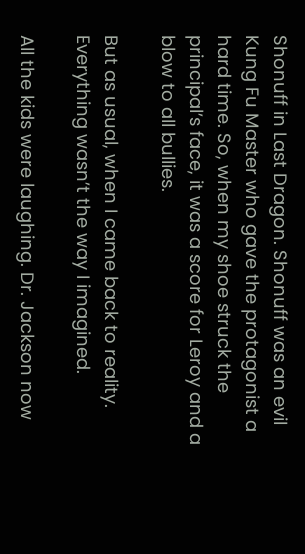Shonuff in Last Dragon. Shonuff was an evil Kung Fu Master who gave the protagonist a hard time. So, when my shoe struck the principal’s face, it was a score for Leroy and a blow to all bullies.

But as usual, when I came back to reality. Everything wasn’t the way I imagined.

All the kids were laughing. Dr. Jackson now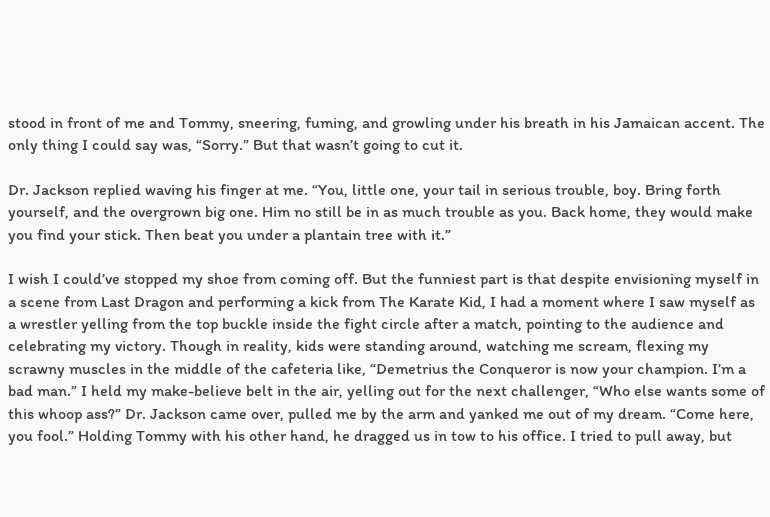stood in front of me and Tommy, sneering, fuming, and growling under his breath in his Jamaican accent. The only thing I could say was, “Sorry.” But that wasn’t going to cut it.

Dr. Jackson replied waving his finger at me. “You, little one, your tail in serious trouble, boy. Bring forth yourself, and the overgrown big one. Him no still be in as much trouble as you. Back home, they would make you find your stick. Then beat you under a plantain tree with it.”

I wish I could’ve stopped my shoe from coming off. But the funniest part is that despite envisioning myself in a scene from Last Dragon and performing a kick from The Karate Kid, I had a moment where I saw myself as a wrestler yelling from the top buckle inside the fight circle after a match, pointing to the audience and celebrating my victory. Though in reality, kids were standing around, watching me scream, flexing my scrawny muscles in the middle of the cafeteria like, “Demetrius the Conqueror is now your champion. I’m a bad man.” I held my make-believe belt in the air, yelling out for the next challenger, “Who else wants some of this whoop ass?” Dr. Jackson came over, pulled me by the arm and yanked me out of my dream. “Come here, you fool.” Holding Tommy with his other hand, he dragged us in tow to his office. I tried to pull away, but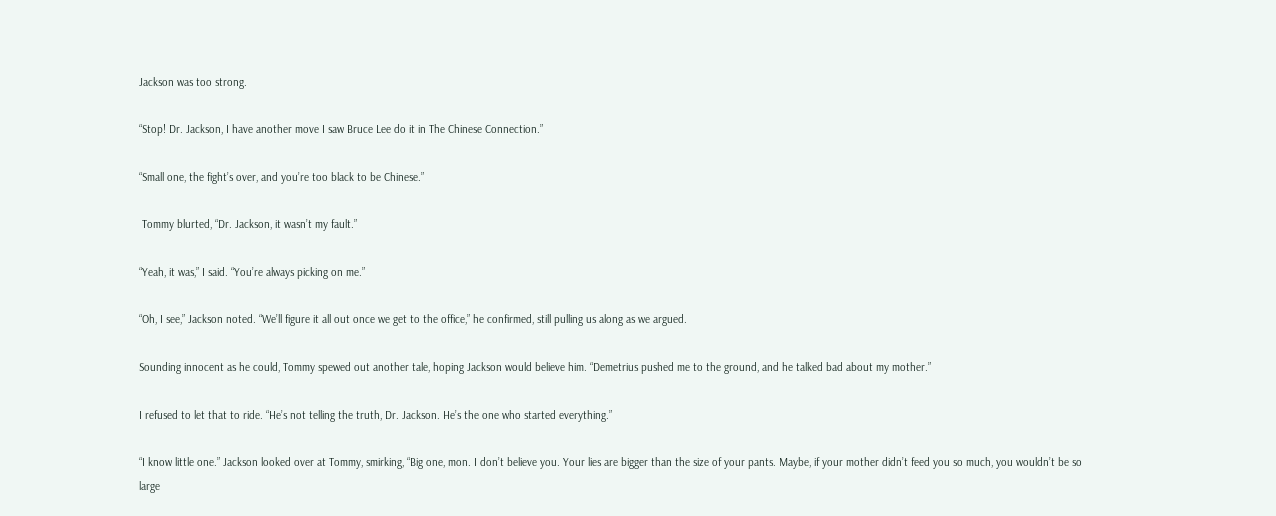Jackson was too strong.

“Stop! Dr. Jackson, I have another move I saw Bruce Lee do it in The Chinese Connection.”

“Small one, the fight’s over, and you’re too black to be Chinese.”

 Tommy blurted, “Dr. Jackson, it wasn’t my fault.”

“Yeah, it was,” I said. “You’re always picking on me.”

“Oh, I see,” Jackson noted. “We’ll figure it all out once we get to the office,” he confirmed, still pulling us along as we argued.

Sounding innocent as he could, Tommy spewed out another tale, hoping Jackson would believe him. “Demetrius pushed me to the ground, and he talked bad about my mother.”

I refused to let that to ride. “He’s not telling the truth, Dr. Jackson. He’s the one who started everything.”

“I know little one.” Jackson looked over at Tommy, smirking, “Big one, mon. I don’t believe you. Your lies are bigger than the size of your pants. Maybe, if your mother didn’t feed you so much, you wouldn’t be so large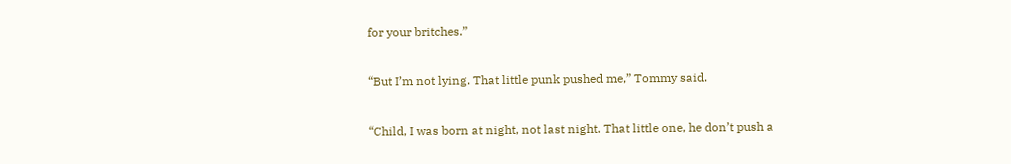for your britches.”

“But I’m not lying. That little punk pushed me,” Tommy said.

“Child, I was born at night, not last night. That little one, he don’t push a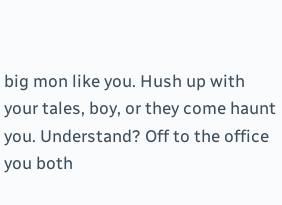big mon like you. Hush up with your tales, boy, or they come haunt you. Understand? Off to the office you both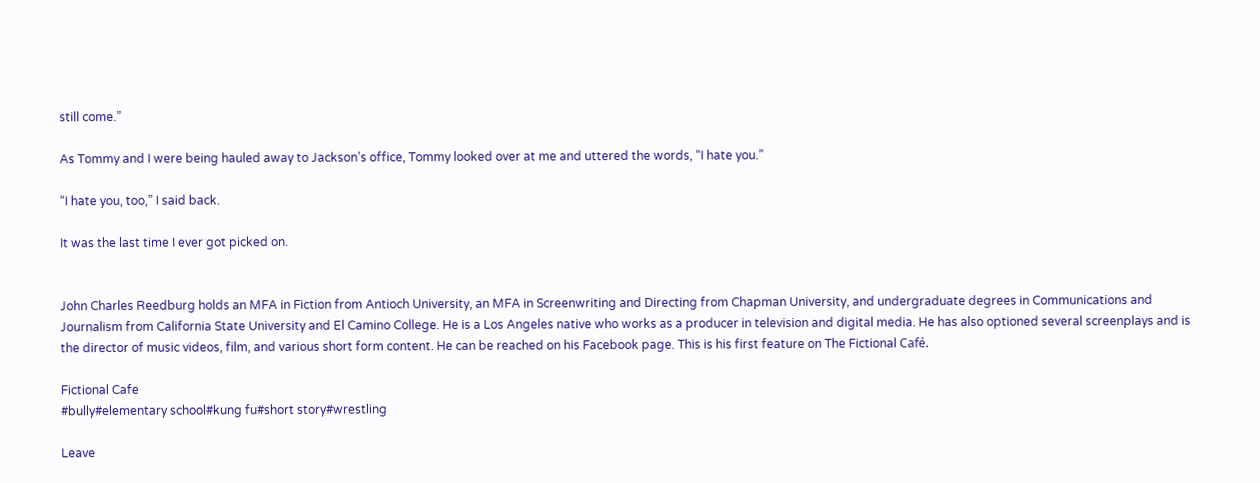still come.”

As Tommy and I were being hauled away to Jackson’s office, Tommy looked over at me and uttered the words, “I hate you.”

“I hate you, too,” I said back.

It was the last time I ever got picked on.


John Charles Reedburg holds an MFA in Fiction from Antioch University, an MFA in Screenwriting and Directing from Chapman University, and undergraduate degrees in Communications and Journalism from California State University and El Camino College. He is a Los Angeles native who works as a producer in television and digital media. He has also optioned several screenplays and is the director of music videos, film, and various short form content. He can be reached on his Facebook page. This is his first feature on The Fictional Café.

Fictional Cafe
#bully#elementary school#kung fu#short story#wrestling

Leave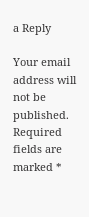a Reply

Your email address will not be published. Required fields are marked *